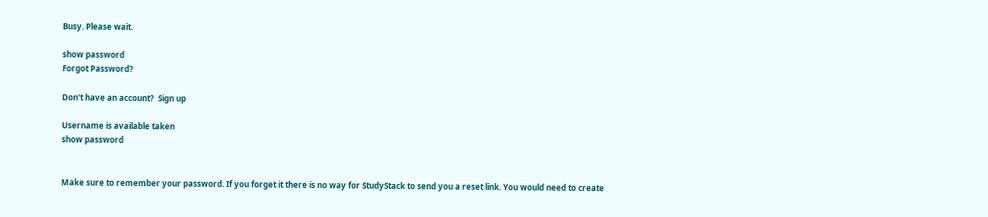Busy. Please wait.

show password
Forgot Password?

Don't have an account?  Sign up

Username is available taken
show password


Make sure to remember your password. If you forget it there is no way for StudyStack to send you a reset link. You would need to create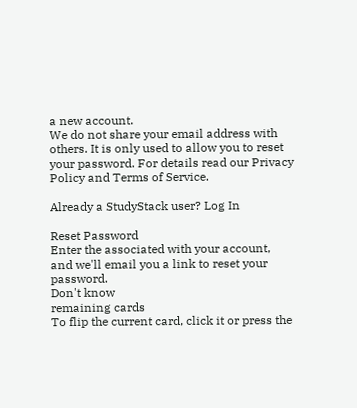a new account.
We do not share your email address with others. It is only used to allow you to reset your password. For details read our Privacy Policy and Terms of Service.

Already a StudyStack user? Log In

Reset Password
Enter the associated with your account, and we'll email you a link to reset your password.
Don't know
remaining cards
To flip the current card, click it or press the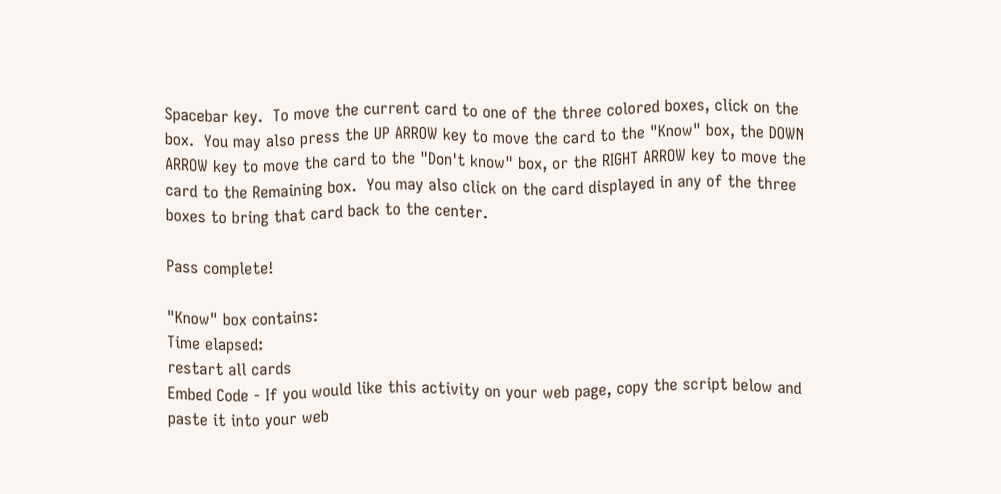Spacebar key.  To move the current card to one of the three colored boxes, click on the box.  You may also press the UP ARROW key to move the card to the "Know" box, the DOWN ARROW key to move the card to the "Don't know" box, or the RIGHT ARROW key to move the card to the Remaining box.  You may also click on the card displayed in any of the three boxes to bring that card back to the center.

Pass complete!

"Know" box contains:
Time elapsed:
restart all cards
Embed Code - If you would like this activity on your web page, copy the script below and paste it into your web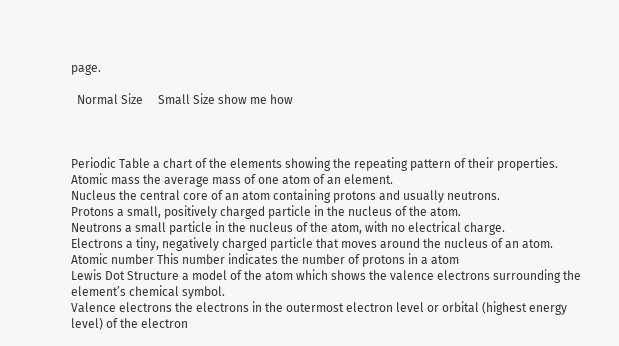page.

  Normal Size     Small Size show me how



Periodic Table a chart of the elements showing the repeating pattern of their properties.
Atomic mass the average mass of one atom of an element.
Nucleus the central core of an atom containing protons and usually neutrons.
Protons a small, positively charged particle in the nucleus of the atom.
Neutrons a small particle in the nucleus of the atom, with no electrical charge.
Electrons a tiny, negatively charged particle that moves around the nucleus of an atom.
Atomic number This number indicates the number of protons in a atom
Lewis Dot Structure a model of the atom which shows the valence electrons surrounding the element’s chemical symbol.
Valence electrons the electrons in the outermost electron level or orbital (highest energy level) of the electron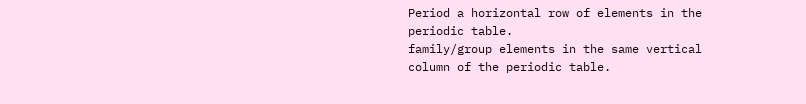Period a horizontal row of elements in the periodic table.
family/group elements in the same vertical column of the periodic table.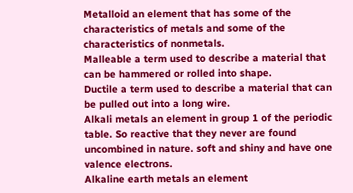Metalloid an element that has some of the characteristics of metals and some of the characteristics of nonmetals.
Malleable a term used to describe a material that can be hammered or rolled into shape.
Ductile a term used to describe a material that can be pulled out into a long wire.
Alkali metals an element in group 1 of the periodic table. So reactive that they never are found uncombined in nature. soft and shiny and have one valence electrons.
Alkaline earth metals an element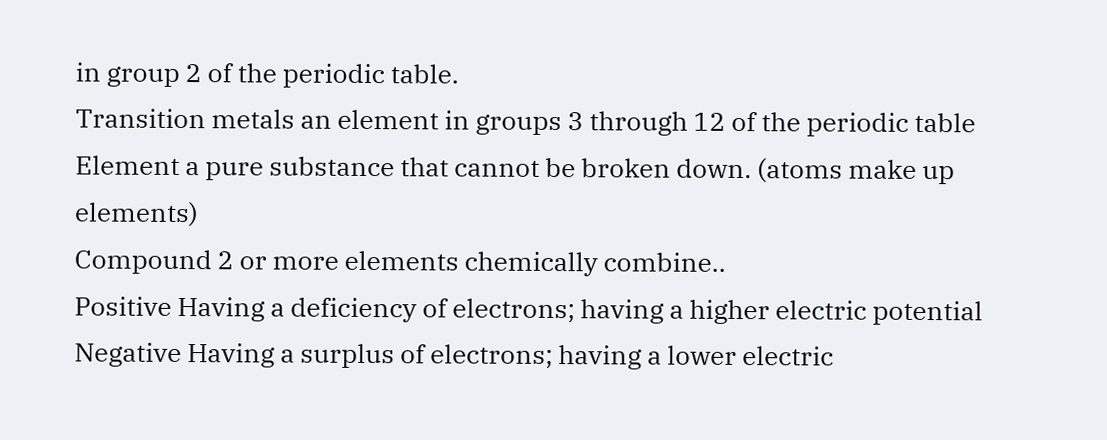in group 2 of the periodic table.
Transition metals an element in groups 3 through 12 of the periodic table
Element a pure substance that cannot be broken down. (atoms make up elements)
Compound 2 or more elements chemically combine..
Positive Having a deficiency of electrons; having a higher electric potential
Negative Having a surplus of electrons; having a lower electric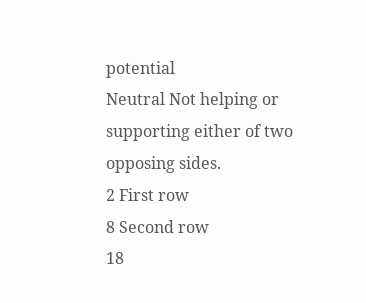potential
Neutral Not helping or supporting either of two opposing sides.
2 First row
8 Second row
18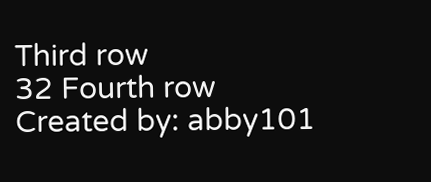Third row
32 Fourth row
Created by: abby101